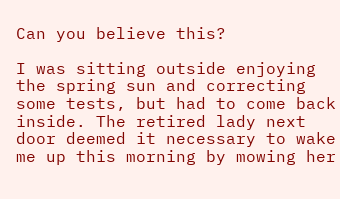Can you believe this?

I was sitting outside enjoying the spring sun and correcting some tests, but had to come back inside. The retired lady next door deemed it necessary to wake me up this morning by mowing her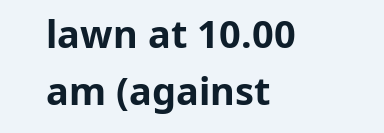lawn at 10.00 am (against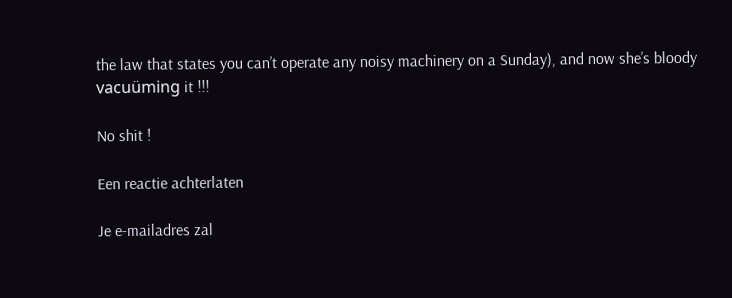the law that states you can’t operate any noisy machinery on a Sunday), and now she’s bloody vacuüming it !!!

No shit !

Een reactie achterlaten

Je e-mailadres zal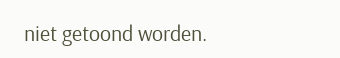niet getoond worden.